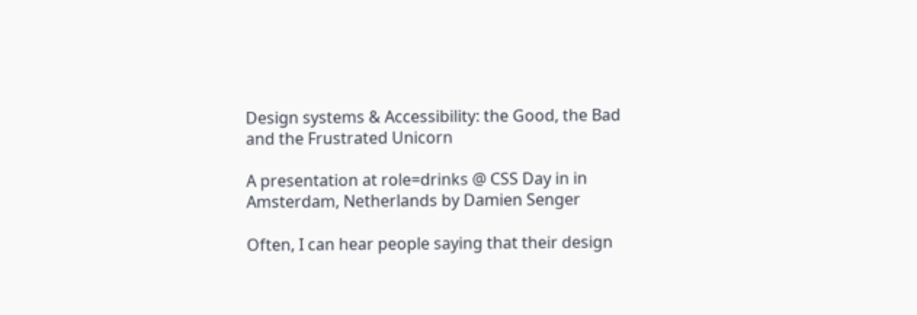Design systems & Accessibility: the Good, the Bad and the Frustrated Unicorn

A presentation at role=drinks @ CSS Day in in Amsterdam, Netherlands by Damien Senger

Often, I can hear people saying that their design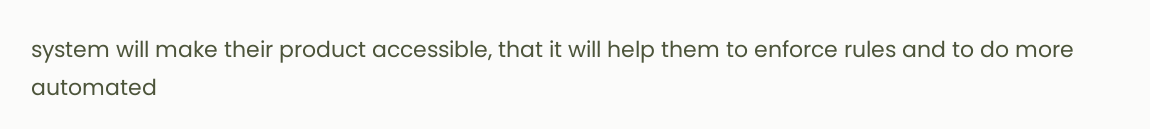system will make their product accessible, that it will help them to enforce rules and to do more automated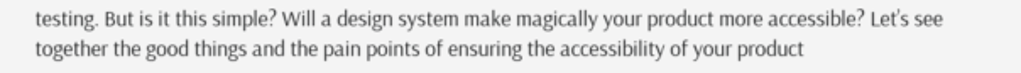testing. But is it this simple? Will a design system make magically your product more accessible? Let’s see together the good things and the pain points of ensuring the accessibility of your product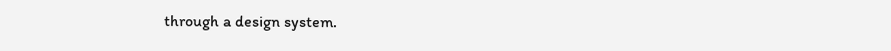through a design system.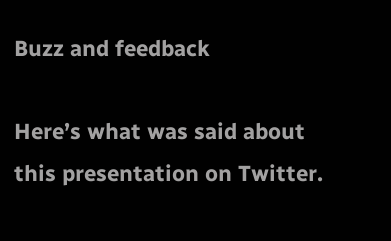Buzz and feedback

Here’s what was said about this presentation on Twitter.